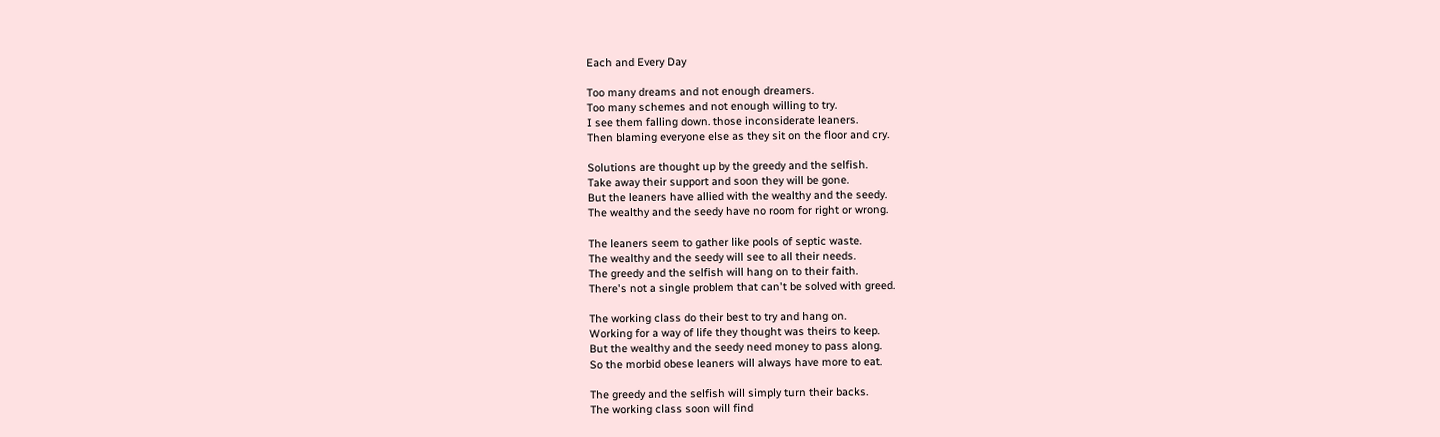Each and Every Day

Too many dreams and not enough dreamers.
Too many schemes and not enough willing to try.
I see them falling down. those inconsiderate leaners.
Then blaming everyone else as they sit on the floor and cry.

Solutions are thought up by the greedy and the selfish.
Take away their support and soon they will be gone.
But the leaners have allied with the wealthy and the seedy.
The wealthy and the seedy have no room for right or wrong.

The leaners seem to gather like pools of septic waste.
The wealthy and the seedy will see to all their needs.
The greedy and the selfish will hang on to their faith.
There's not a single problem that can't be solved with greed.

The working class do their best to try and hang on.
Working for a way of life they thought was theirs to keep.
But the wealthy and the seedy need money to pass along.
So the morbid obese leaners will always have more to eat.

The greedy and the selfish will simply turn their backs.
The working class soon will find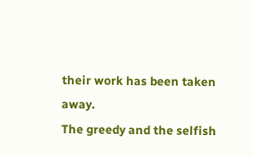their work has been taken away.
The greedy and the selfish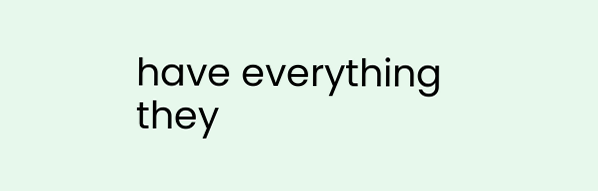have everything they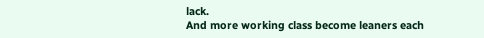lack.
And more working class become leaners each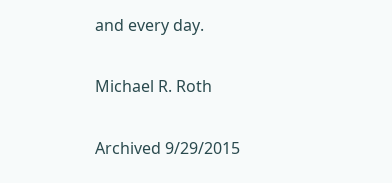and every day.

Michael R. Roth

Archived 9/29/2015